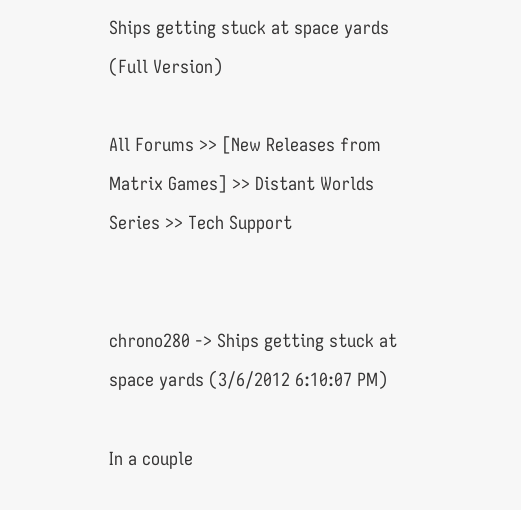Ships getting stuck at space yards (Full Version)

All Forums >> [New Releases from Matrix Games] >> Distant Worlds Series >> Tech Support


chrono280 -> Ships getting stuck at space yards (3/6/2012 6:10:07 PM)

In a couple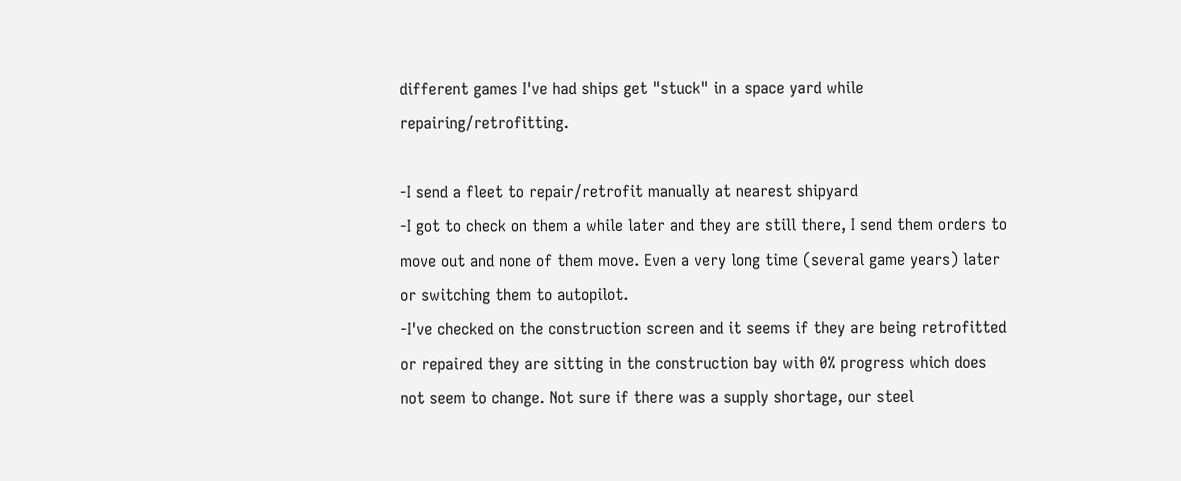different games I've had ships get "stuck" in a space yard while repairing/retrofitting.

-I send a fleet to repair/retrofit manually at nearest shipyard
-I got to check on them a while later and they are still there, I send them orders to move out and none of them move. Even a very long time (several game years) later or switching them to autopilot.
-I've checked on the construction screen and it seems if they are being retrofitted or repaired they are sitting in the construction bay with 0% progress which does not seem to change. Not sure if there was a supply shortage, our steel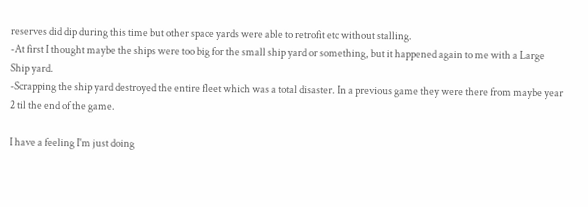reserves did dip during this time but other space yards were able to retrofit etc without stalling.
-At first I thought maybe the ships were too big for the small ship yard or something, but it happened again to me with a Large Ship yard.
-Scrapping the ship yard destroyed the entire fleet which was a total disaster. In a previous game they were there from maybe year 2 til the end of the game.

I have a feeling I'm just doing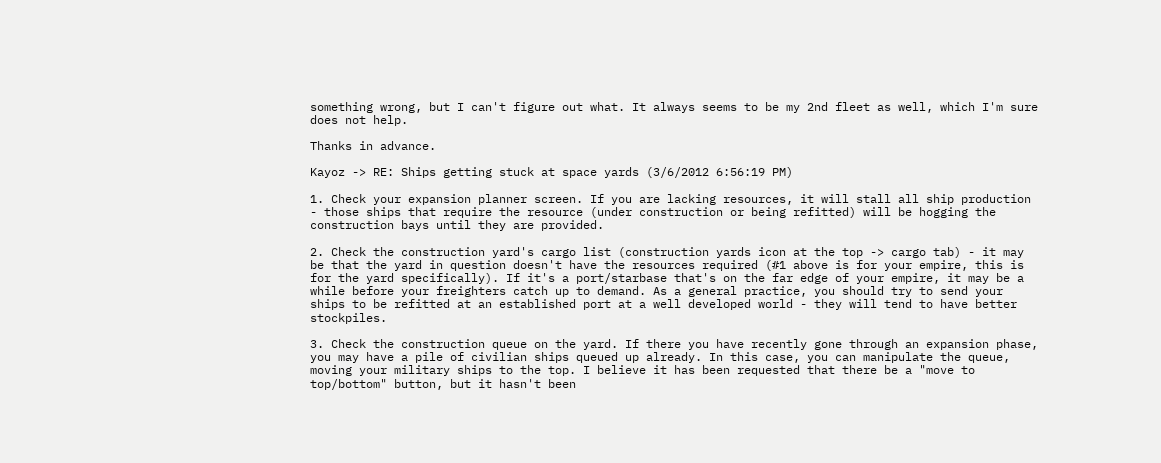something wrong, but I can't figure out what. It always seems to be my 2nd fleet as well, which I'm sure does not help.

Thanks in advance.

Kayoz -> RE: Ships getting stuck at space yards (3/6/2012 6:56:19 PM)

1. Check your expansion planner screen. If you are lacking resources, it will stall all ship production - those ships that require the resource (under construction or being refitted) will be hogging the construction bays until they are provided.

2. Check the construction yard's cargo list (construction yards icon at the top -> cargo tab) - it may be that the yard in question doesn't have the resources required (#1 above is for your empire, this is for the yard specifically). If it's a port/starbase that's on the far edge of your empire, it may be a while before your freighters catch up to demand. As a general practice, you should try to send your ships to be refitted at an established port at a well developed world - they will tend to have better stockpiles.

3. Check the construction queue on the yard. If there you have recently gone through an expansion phase, you may have a pile of civilian ships queued up already. In this case, you can manipulate the queue, moving your military ships to the top. I believe it has been requested that there be a "move to top/bottom" button, but it hasn't been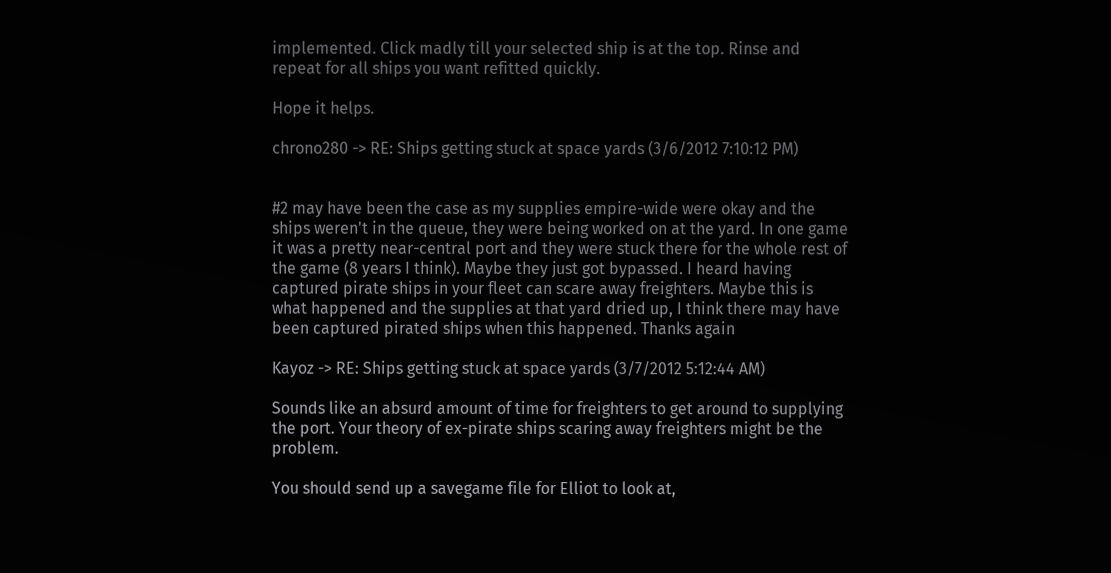implemented. Click madly till your selected ship is at the top. Rinse and repeat for all ships you want refitted quickly.

Hope it helps.

chrono280 -> RE: Ships getting stuck at space yards (3/6/2012 7:10:12 PM)


#2 may have been the case as my supplies empire-wide were okay and the ships weren't in the queue, they were being worked on at the yard. In one game it was a pretty near-central port and they were stuck there for the whole rest of the game (8 years I think). Maybe they just got bypassed. I heard having captured pirate ships in your fleet can scare away freighters. Maybe this is what happened and the supplies at that yard dried up, I think there may have been captured pirated ships when this happened. Thanks again

Kayoz -> RE: Ships getting stuck at space yards (3/7/2012 5:12:44 AM)

Sounds like an absurd amount of time for freighters to get around to supplying the port. Your theory of ex-pirate ships scaring away freighters might be the problem.

You should send up a savegame file for Elliot to look at,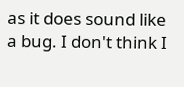as it does sound like a bug. I don't think I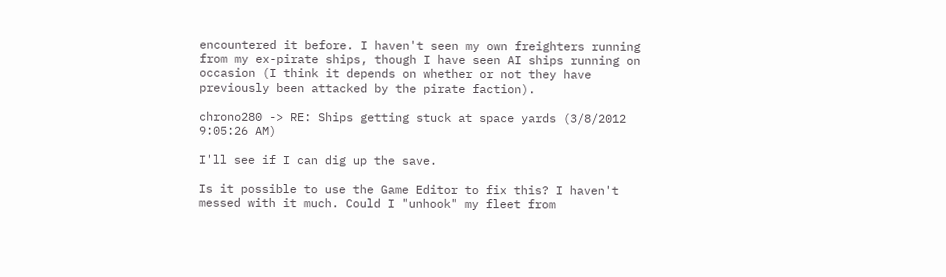encountered it before. I haven't seen my own freighters running from my ex-pirate ships, though I have seen AI ships running on occasion (I think it depends on whether or not they have previously been attacked by the pirate faction).

chrono280 -> RE: Ships getting stuck at space yards (3/8/2012 9:05:26 AM)

I'll see if I can dig up the save.

Is it possible to use the Game Editor to fix this? I haven't messed with it much. Could I "unhook" my fleet from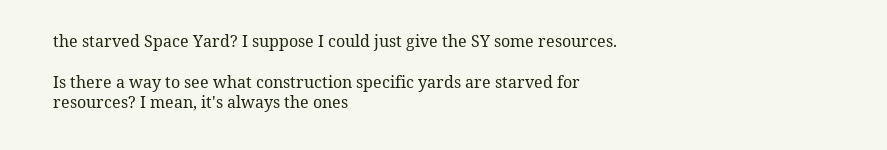the starved Space Yard? I suppose I could just give the SY some resources.

Is there a way to see what construction specific yards are starved for resources? I mean, it's always the ones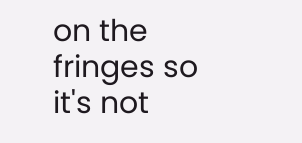on the fringes so it's not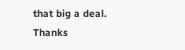that big a deal. Thanks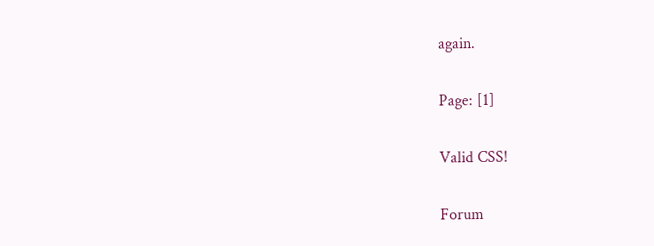again.

Page: [1]

Valid CSS!

Forum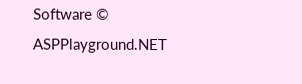Software © ASPPlayground.NET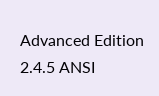Advanced Edition 2.4.5 ANSI